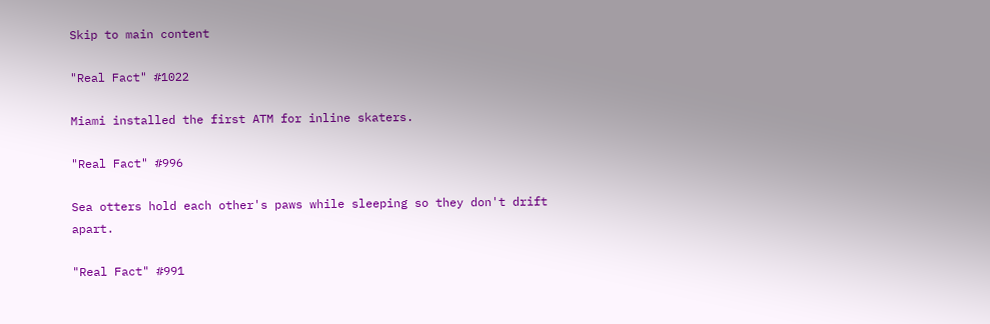Skip to main content

"Real Fact" #1022

Miami installed the first ATM for inline skaters.

"Real Fact" #996

Sea otters hold each other's paws while sleeping so they don't drift apart.

"Real Fact" #991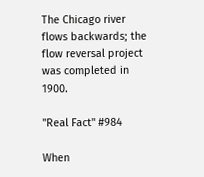The Chicago river flows backwards; the flow reversal project was completed in 1900.

"Real Fact" #984

When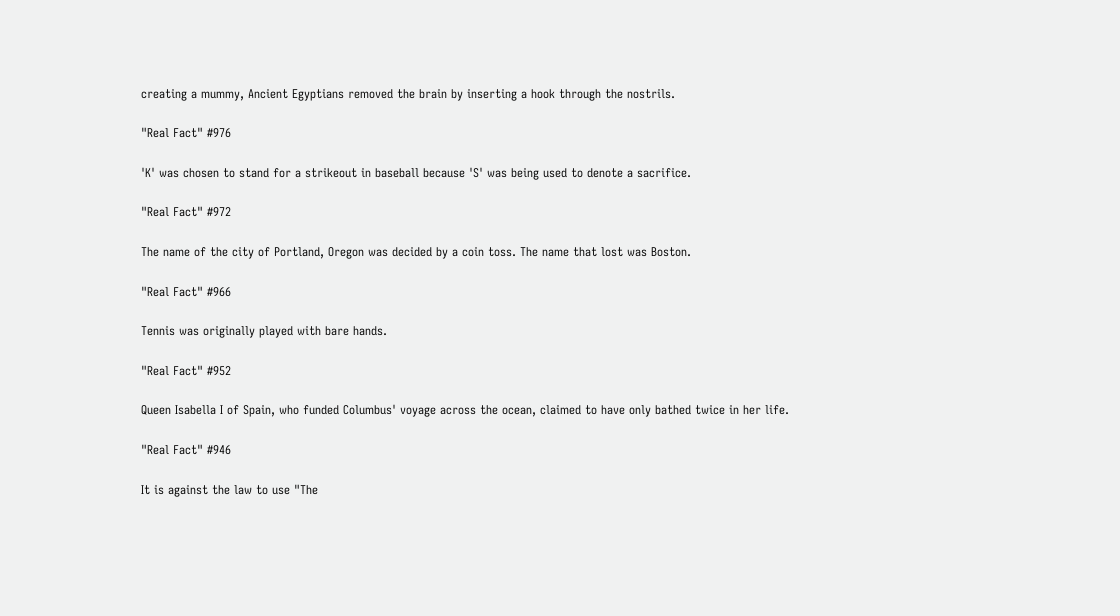creating a mummy, Ancient Egyptians removed the brain by inserting a hook through the nostrils.

"Real Fact" #976

'K' was chosen to stand for a strikeout in baseball because 'S' was being used to denote a sacrifice.

"Real Fact" #972

The name of the city of Portland, Oregon was decided by a coin toss. The name that lost was Boston.

"Real Fact" #966

Tennis was originally played with bare hands.

"Real Fact" #952

Queen Isabella I of Spain, who funded Columbus' voyage across the ocean, claimed to have only bathed twice in her life.

"Real Fact" #946

It is against the law to use "The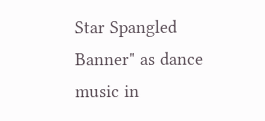Star Spangled Banner" as dance music in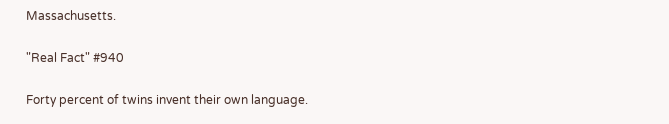Massachusetts.

"Real Fact" #940

Forty percent of twins invent their own language.